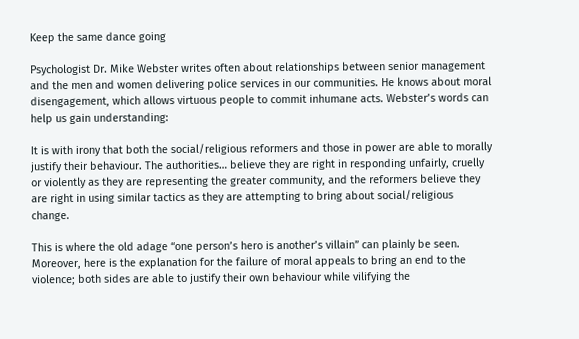Keep the same dance going

Psychologist Dr. Mike Webster writes often about relationships between senior management and the men and women delivering police services in our communities. He knows about moral disengagement, which allows virtuous people to commit inhumane acts. Webster’s words can help us gain understanding:

It is with irony that both the social/religious reformers and those in power are able to morally justify their behaviour. The authorities… believe they are right in responding unfairly, cruelly or violently as they are representing the greater community, and the reformers believe they are right in using similar tactics as they are attempting to bring about social/religious change.

This is where the old adage “one person’s hero is another’s villain” can plainly be seen. Moreover, here is the explanation for the failure of moral appeals to bring an end to the violence; both sides are able to justify their own behaviour while vilifying the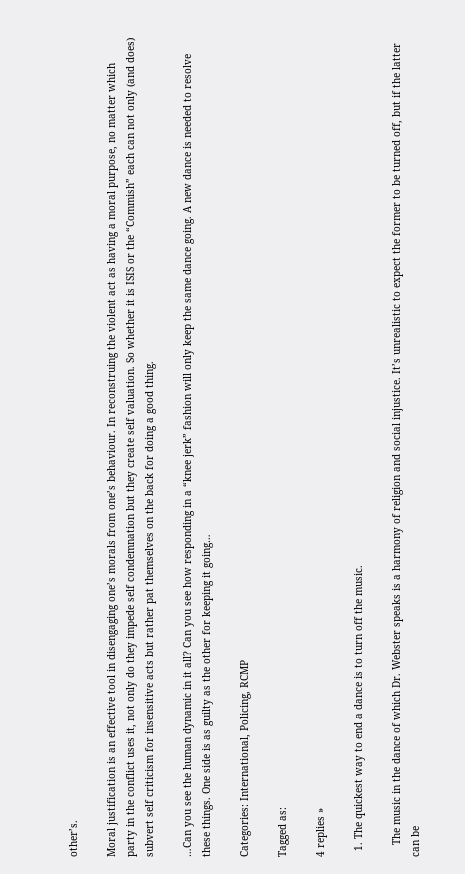other’s.

Moral justification is an effective tool in disengaging one’s morals from one’s behaviour. In reconstruing the violent act as having a moral purpose, no matter which party in the conflict uses it, not only do they impede self condemnation but they create self valuation. So whether it is ISIS or the “Commish” each can not only (and does) subvert self criticism for insensitive acts but rather pat themselves on the back for doing a good thing.

…Can you see the human dynamic in it all? Can you see how responding in a “knee jerk” fashion will only keep the same dance going. A new dance is needed to resolve these things. One side is as guilty as the other for keeping it going…

Categories: International, Policing, RCMP

Tagged as:

4 replies »

  1. The quickest way to end a dance is to turn off the music.

    The music in the dance of which Dr. Webster speaks is a harmony of religion and social injustice. It’s unrealistic to expect the former to be turned off, but if the latter can be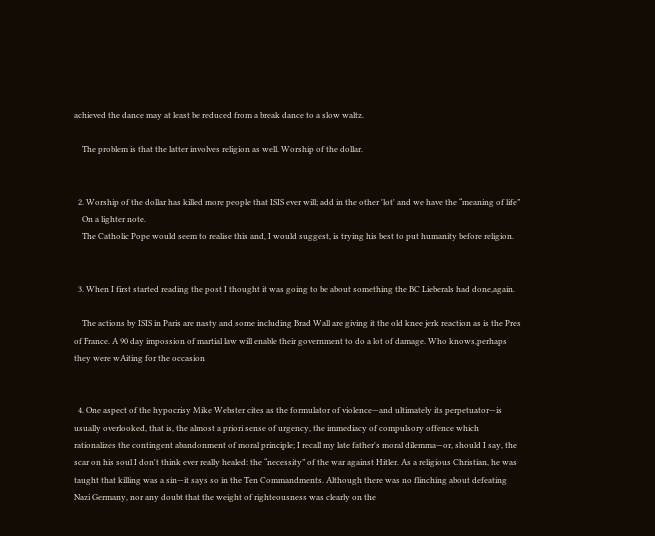achieved the dance may at least be reduced from a break dance to a slow waltz.

    The problem is that the latter involves religion as well. Worship of the dollar.


  2. Worship of the dollar has killed more people that ISIS ever will; add in the other 'lot' and we have the “meaning of life”
    On a lighter note.
    The Catholic Pope would seem to realise this and, I would suggest, is trying his best to put humanity before religion.


  3. When I first started reading the post I thought it was going to be about something the BC Lieberals had done,again.

    The actions by ISIS in Paris are nasty and some including Brad Wall are giving it the old knee jerk reaction as is the Pres of France. A 90 day impossion of martial law will enable their government to do a lot of damage. Who knows,perhaps they were wAiting for the occasion


  4. One aspect of the hypocrisy Mike Webster cites as the formulator of violence—and ultimately its perpetuator—is usually overlooked, that is, the almost a priori sense of urgency, the immediacy of compulsory offence which rationalizes the contingent abandonment of moral principle; I recall my late father's moral dilemma—or, should I say, the scar on his soul I don't think ever really healed: the “necessity” of the war against Hitler. As a religious Christian, he was taught that killing was a sin—it says so in the Ten Commandments. Although there was no flinching about defeating Nazi Germany, nor any doubt that the weight of righteousness was clearly on the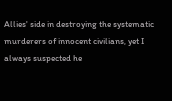Allies' side in destroying the systematic murderers of innocent civilians, yet I always suspected he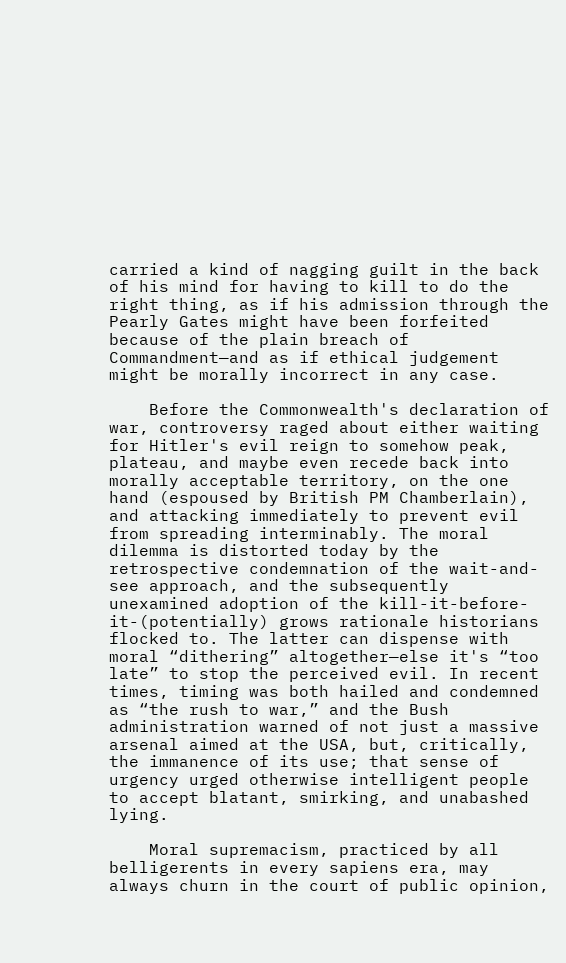carried a kind of nagging guilt in the back of his mind for having to kill to do the right thing, as if his admission through the Pearly Gates might have been forfeited because of the plain breach of Commandment—and as if ethical judgement might be morally incorrect in any case.

    Before the Commonwealth's declaration of war, controversy raged about either waiting for Hitler's evil reign to somehow peak, plateau, and maybe even recede back into morally acceptable territory, on the one hand (espoused by British PM Chamberlain), and attacking immediately to prevent evil from spreading interminably. The moral dilemma is distorted today by the retrospective condemnation of the wait-and-see approach, and the subsequently unexamined adoption of the kill-it-before-it-(potentially) grows rationale historians flocked to. The latter can dispense with moral “dithering” altogether—else it's “too late” to stop the perceived evil. In recent times, timing was both hailed and condemned as “the rush to war,” and the Bush administration warned of not just a massive arsenal aimed at the USA, but, critically, the immanence of its use; that sense of urgency urged otherwise intelligent people to accept blatant, smirking, and unabashed lying.

    Moral supremacism, practiced by all belligerents in every sapiens era, may always churn in the court of public opinion,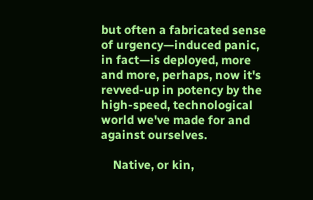but often a fabricated sense of urgency—induced panic, in fact—is deployed, more and more, perhaps, now it's revved-up in potency by the high-speed, technological world we've made for and against ourselves.

    Native, or kin,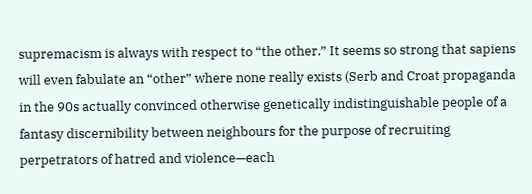supremacism is always with respect to “the other.” It seems so strong that sapiens will even fabulate an “other” where none really exists (Serb and Croat propaganda in the 90s actually convinced otherwise genetically indistinguishable people of a fantasy discernibility between neighbours for the purpose of recruiting perpetrators of hatred and violence—each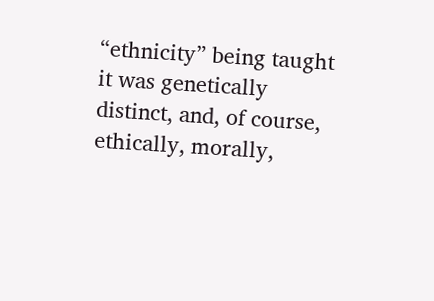“ethnicity” being taught it was genetically distinct, and, of course, ethically, morally,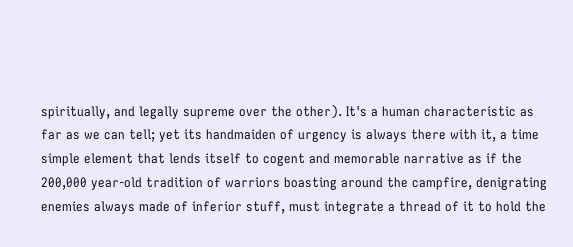spiritually, and legally supreme over the other). It's a human characteristic as far as we can tell; yet its handmaiden of urgency is always there with it, a time simple element that lends itself to cogent and memorable narrative as if the 200,000 year-old tradition of warriors boasting around the campfire, denigrating enemies always made of inferior stuff, must integrate a thread of it to hold the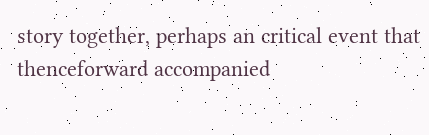story together, perhaps an critical event that thenceforward accompanied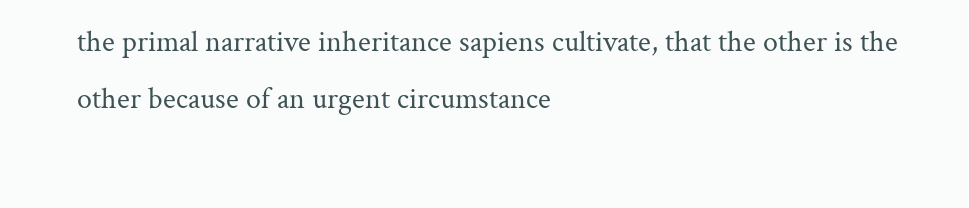the primal narrative inheritance sapiens cultivate, that the other is the other because of an urgent circumstance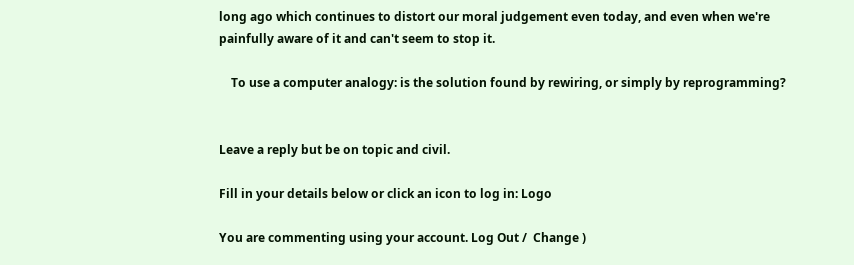long ago which continues to distort our moral judgement even today, and even when we're painfully aware of it and can't seem to stop it.

    To use a computer analogy: is the solution found by rewiring, or simply by reprogramming?


Leave a reply but be on topic and civil.

Fill in your details below or click an icon to log in: Logo

You are commenting using your account. Log Out /  Change )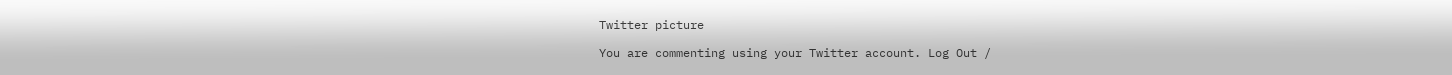Twitter picture

You are commenting using your Twitter account. Log Out /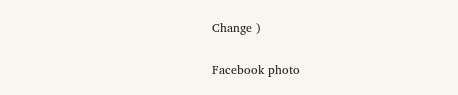Change )

Facebook photo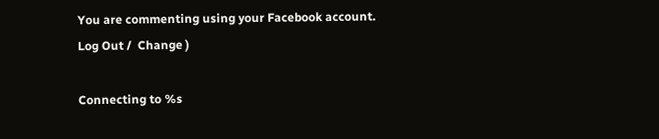You are commenting using your Facebook account. Log Out /  Change )

Connecting to %s